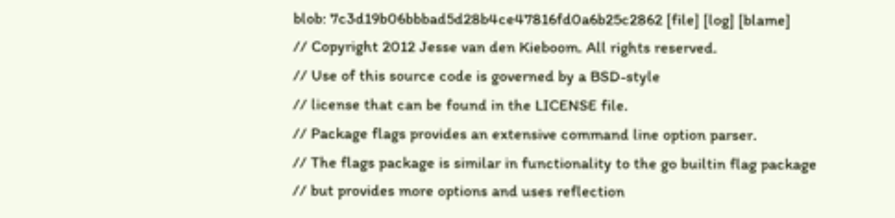blob: 7c3d19b06bbbad5d28b4ce47816fd0a6b25c2862 [file] [log] [blame]
// Copyright 2012 Jesse van den Kieboom. All rights reserved.
// Use of this source code is governed by a BSD-style
// license that can be found in the LICENSE file.
// Package flags provides an extensive command line option parser.
// The flags package is similar in functionality to the go builtin flag package
// but provides more options and uses reflection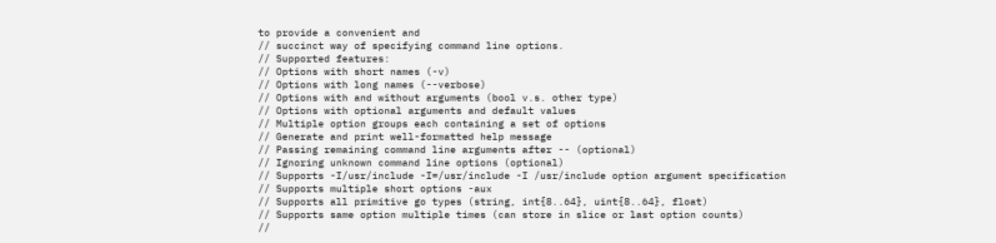to provide a convenient and
// succinct way of specifying command line options.
// Supported features:
// Options with short names (-v)
// Options with long names (--verbose)
// Options with and without arguments (bool v.s. other type)
// Options with optional arguments and default values
// Multiple option groups each containing a set of options
// Generate and print well-formatted help message
// Passing remaining command line arguments after -- (optional)
// Ignoring unknown command line options (optional)
// Supports -I/usr/include -I=/usr/include -I /usr/include option argument specification
// Supports multiple short options -aux
// Supports all primitive go types (string, int{8..64}, uint{8..64}, float)
// Supports same option multiple times (can store in slice or last option counts)
//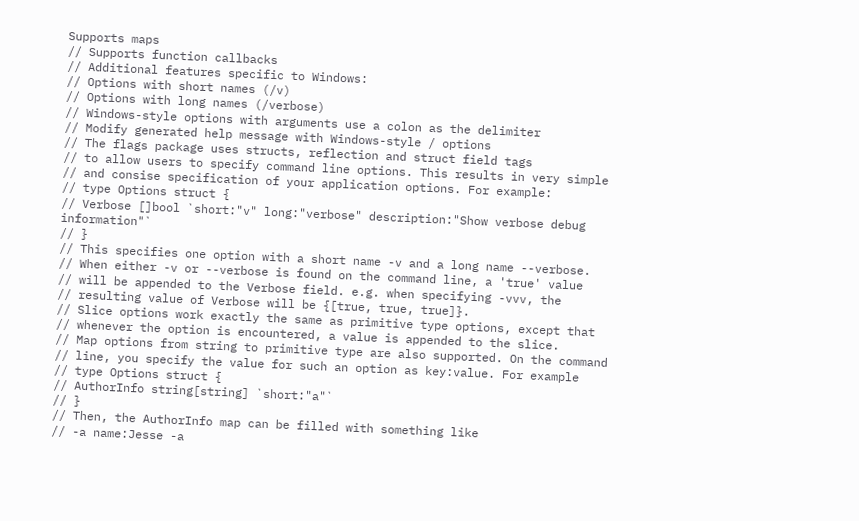Supports maps
// Supports function callbacks
// Additional features specific to Windows:
// Options with short names (/v)
// Options with long names (/verbose)
// Windows-style options with arguments use a colon as the delimiter
// Modify generated help message with Windows-style / options
// The flags package uses structs, reflection and struct field tags
// to allow users to specify command line options. This results in very simple
// and consise specification of your application options. For example:
// type Options struct {
// Verbose []bool `short:"v" long:"verbose" description:"Show verbose debug information"`
// }
// This specifies one option with a short name -v and a long name --verbose.
// When either -v or --verbose is found on the command line, a 'true' value
// will be appended to the Verbose field. e.g. when specifying -vvv, the
// resulting value of Verbose will be {[true, true, true]}.
// Slice options work exactly the same as primitive type options, except that
// whenever the option is encountered, a value is appended to the slice.
// Map options from string to primitive type are also supported. On the command
// line, you specify the value for such an option as key:value. For example
// type Options struct {
// AuthorInfo string[string] `short:"a"`
// }
// Then, the AuthorInfo map can be filled with something like
// -a name:Jesse -a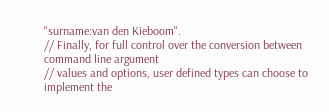"surname:van den Kieboom".
// Finally, for full control over the conversion between command line argument
// values and options, user defined types can choose to implement the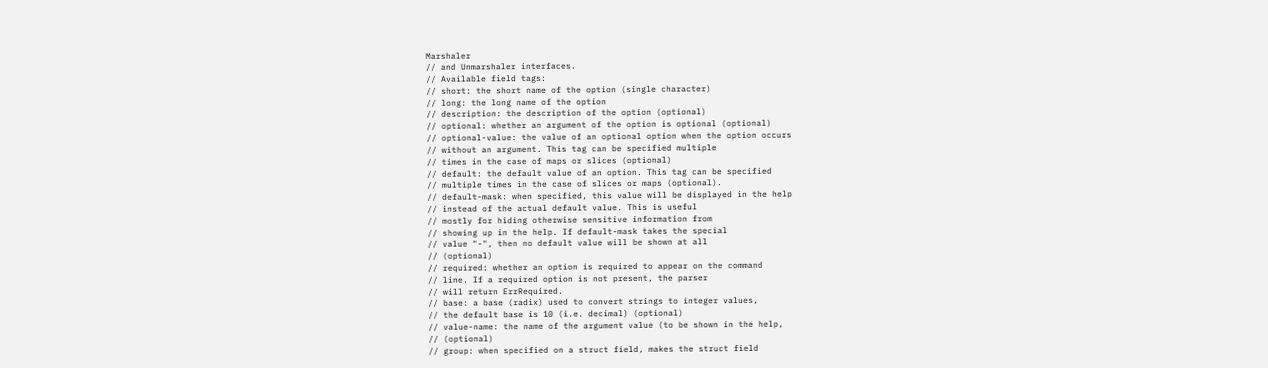Marshaler
// and Unmarshaler interfaces.
// Available field tags:
// short: the short name of the option (single character)
// long: the long name of the option
// description: the description of the option (optional)
// optional: whether an argument of the option is optional (optional)
// optional-value: the value of an optional option when the option occurs
// without an argument. This tag can be specified multiple
// times in the case of maps or slices (optional)
// default: the default value of an option. This tag can be specified
// multiple times in the case of slices or maps (optional).
// default-mask: when specified, this value will be displayed in the help
// instead of the actual default value. This is useful
// mostly for hiding otherwise sensitive information from
// showing up in the help. If default-mask takes the special
// value "-", then no default value will be shown at all
// (optional)
// required: whether an option is required to appear on the command
// line. If a required option is not present, the parser
// will return ErrRequired.
// base: a base (radix) used to convert strings to integer values,
// the default base is 10 (i.e. decimal) (optional)
// value-name: the name of the argument value (to be shown in the help,
// (optional)
// group: when specified on a struct field, makes the struct field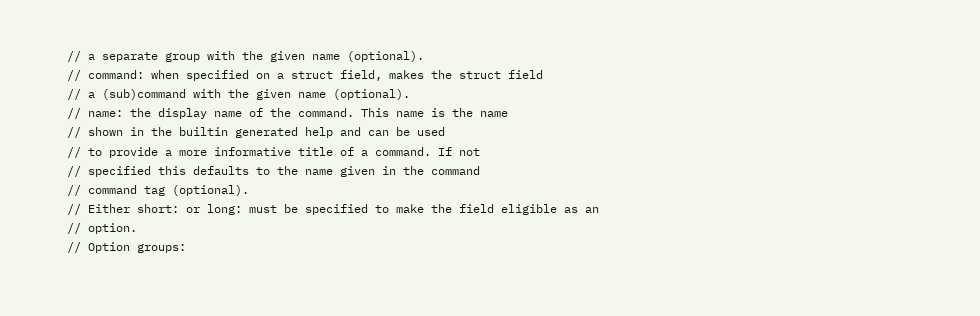// a separate group with the given name (optional).
// command: when specified on a struct field, makes the struct field
// a (sub)command with the given name (optional).
// name: the display name of the command. This name is the name
// shown in the builtin generated help and can be used
// to provide a more informative title of a command. If not
// specified this defaults to the name given in the command
// command tag (optional).
// Either short: or long: must be specified to make the field eligible as an
// option.
// Option groups: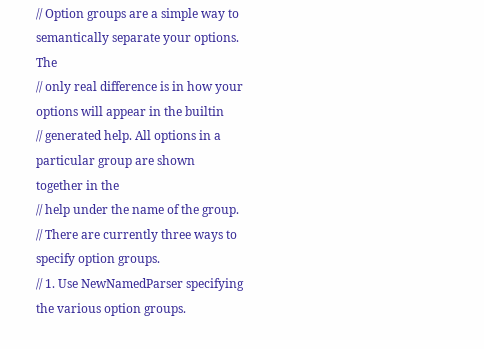// Option groups are a simple way to semantically separate your options. The
// only real difference is in how your options will appear in the builtin
// generated help. All options in a particular group are shown together in the
// help under the name of the group.
// There are currently three ways to specify option groups.
// 1. Use NewNamedParser specifying the various option groups.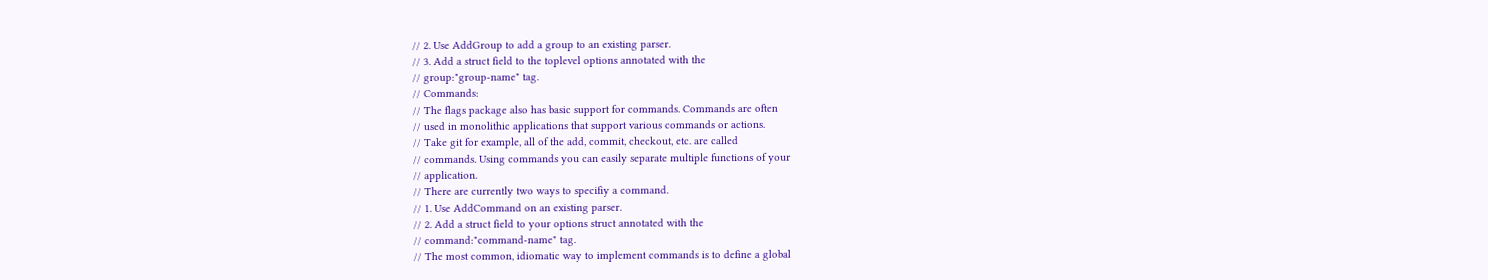// 2. Use AddGroup to add a group to an existing parser.
// 3. Add a struct field to the toplevel options annotated with the
// group:"group-name" tag.
// Commands:
// The flags package also has basic support for commands. Commands are often
// used in monolithic applications that support various commands or actions.
// Take git for example, all of the add, commit, checkout, etc. are called
// commands. Using commands you can easily separate multiple functions of your
// application.
// There are currently two ways to specifiy a command.
// 1. Use AddCommand on an existing parser.
// 2. Add a struct field to your options struct annotated with the
// command:"command-name" tag.
// The most common, idiomatic way to implement commands is to define a global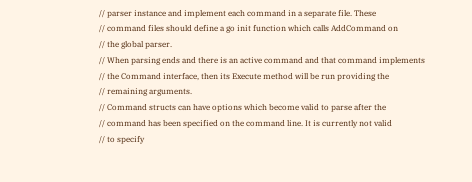// parser instance and implement each command in a separate file. These
// command files should define a go init function which calls AddCommand on
// the global parser.
// When parsing ends and there is an active command and that command implements
// the Command interface, then its Execute method will be run providing the
// remaining arguments.
// Command structs can have options which become valid to parse after the
// command has been specified on the command line. It is currently not valid
// to specify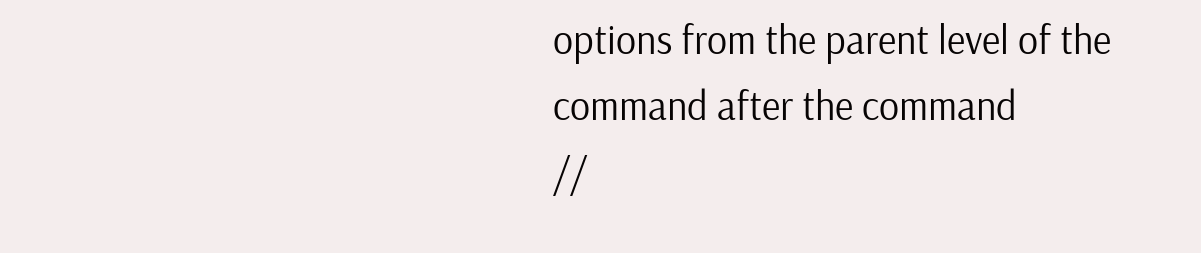options from the parent level of the command after the command
//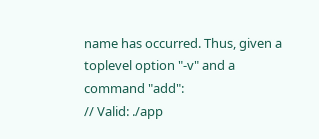name has occurred. Thus, given a toplevel option "-v" and a command "add":
// Valid: ./app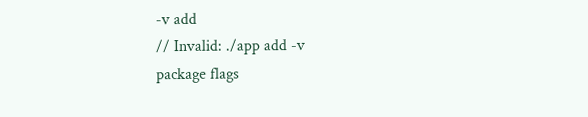-v add
// Invalid: ./app add -v
package flags